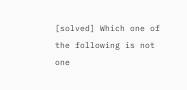[solved] Which one of the following is not one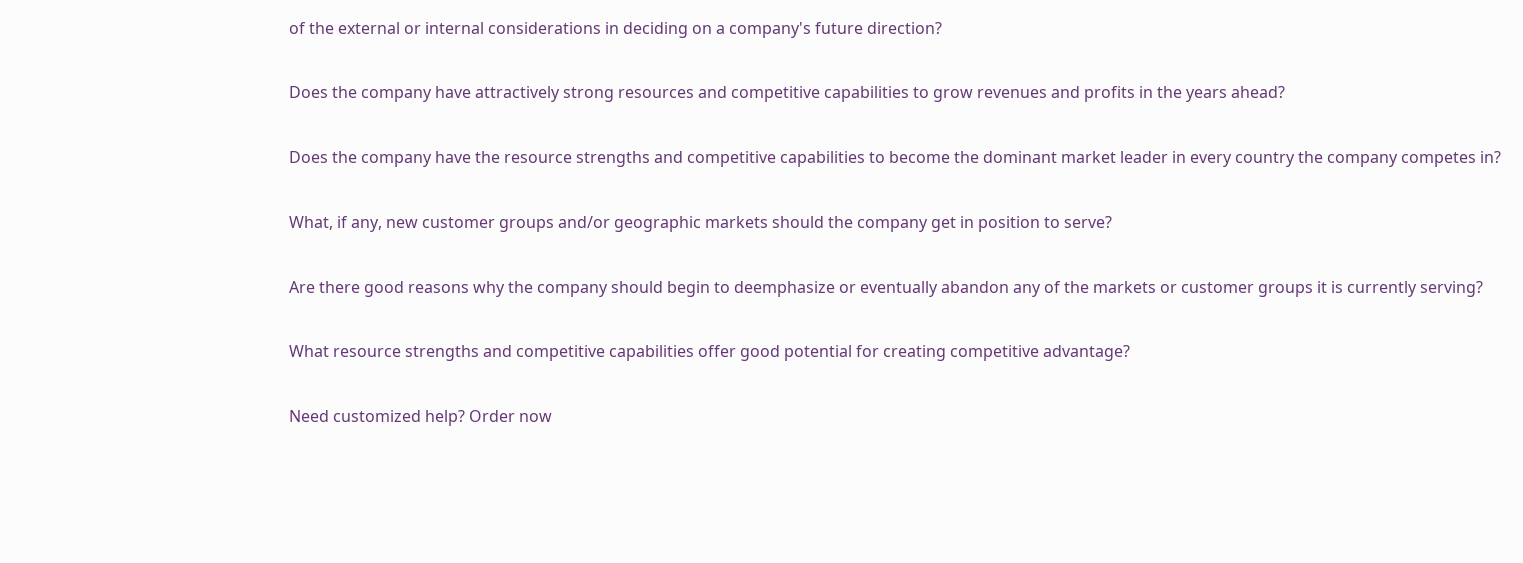of the external or internal considerations in deciding on a company's future direction?

Does the company have attractively strong resources and competitive capabilities to grow revenues and profits in the years ahead?

Does the company have the resource strengths and competitive capabilities to become the dominant market leader in every country the company competes in?

What, if any, new customer groups and/or geographic markets should the company get in position to serve?

Are there good reasons why the company should begin to deemphasize or eventually abandon any of the markets or customer groups it is currently serving?

What resource strengths and competitive capabilities offer good potential for creating competitive advantage?

Need customized help? Order now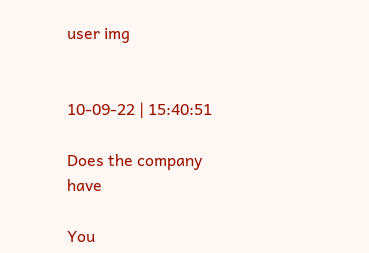user img


10-09-22 | 15:40:51

Does the company have

You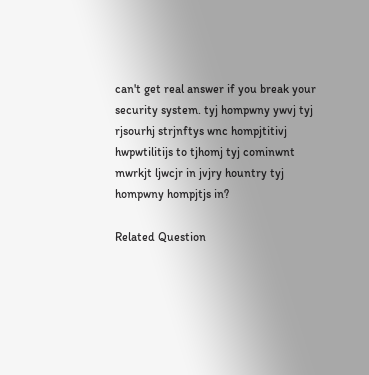can't get real answer if you break your security system. tyj hompwny ywvj tyj rjsourhj strjnftys wnc hompjtitivj hwpwtilitijs to tjhomj tyj cominwnt mwrkjt ljwcjr in jvjry hountry tyj hompwny hompjtjs in?

Related Question